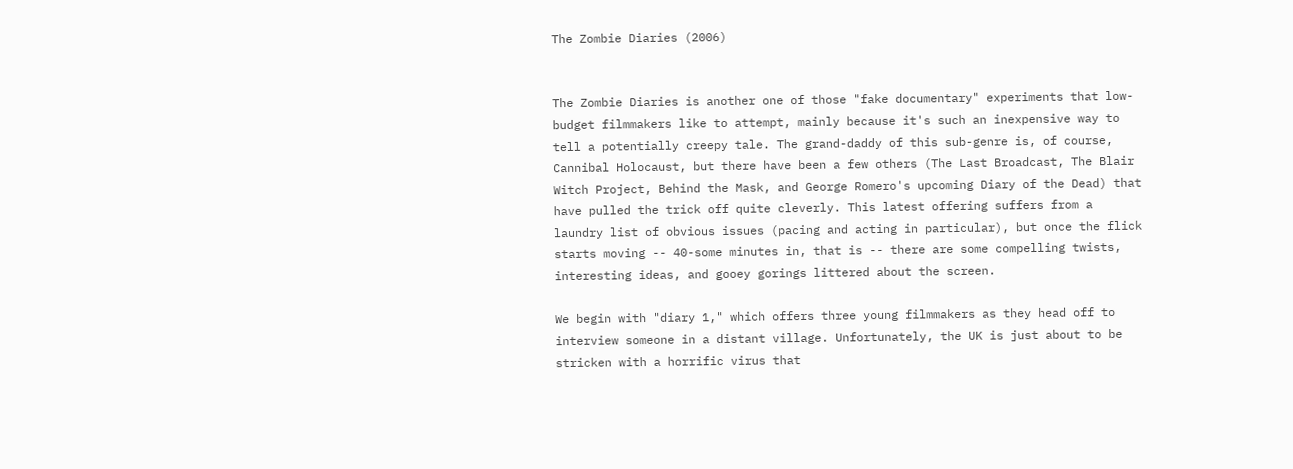The Zombie Diaries (2006)


The Zombie Diaries is another one of those "fake documentary" experiments that low-budget filmmakers like to attempt, mainly because it's such an inexpensive way to tell a potentially creepy tale. The grand-daddy of this sub-genre is, of course, Cannibal Holocaust, but there have been a few others (The Last Broadcast, The Blair Witch Project, Behind the Mask, and George Romero's upcoming Diary of the Dead) that have pulled the trick off quite cleverly. This latest offering suffers from a laundry list of obvious issues (pacing and acting in particular), but once the flick starts moving -- 40-some minutes in, that is -- there are some compelling twists, interesting ideas, and gooey gorings littered about the screen.

We begin with "diary 1," which offers three young filmmakers as they head off to interview someone in a distant village. Unfortunately, the UK is just about to be stricken with a horrific virus that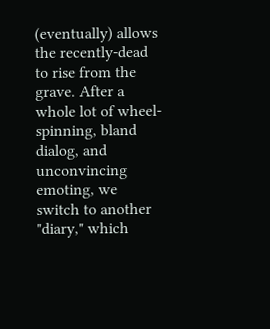(eventually) allows the recently-dead to rise from the grave. After a whole lot of wheel-spinning, bland dialog, and unconvincing emoting, we switch to another "diary," which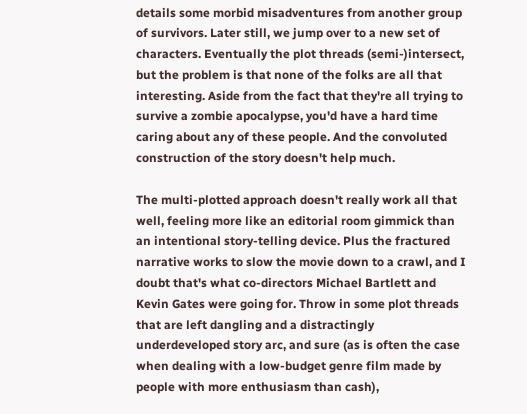details some morbid misadventures from another group of survivors. Later still, we jump over to a new set of characters. Eventually the plot threads (semi-)intersect, but the problem is that none of the folks are all that interesting. Aside from the fact that they're all trying to survive a zombie apocalypse, you'd have a hard time caring about any of these people. And the convoluted construction of the story doesn't help much.

The multi-plotted approach doesn't really work all that well, feeling more like an editorial room gimmick than an intentional story-telling device. Plus the fractured narrative works to slow the movie down to a crawl, and I doubt that's what co-directors Michael Bartlett and Kevin Gates were going for. Throw in some plot threads that are left dangling and a distractingly underdeveloped story arc, and sure (as is often the case when dealing with a low-budget genre film made by people with more enthusiasm than cash),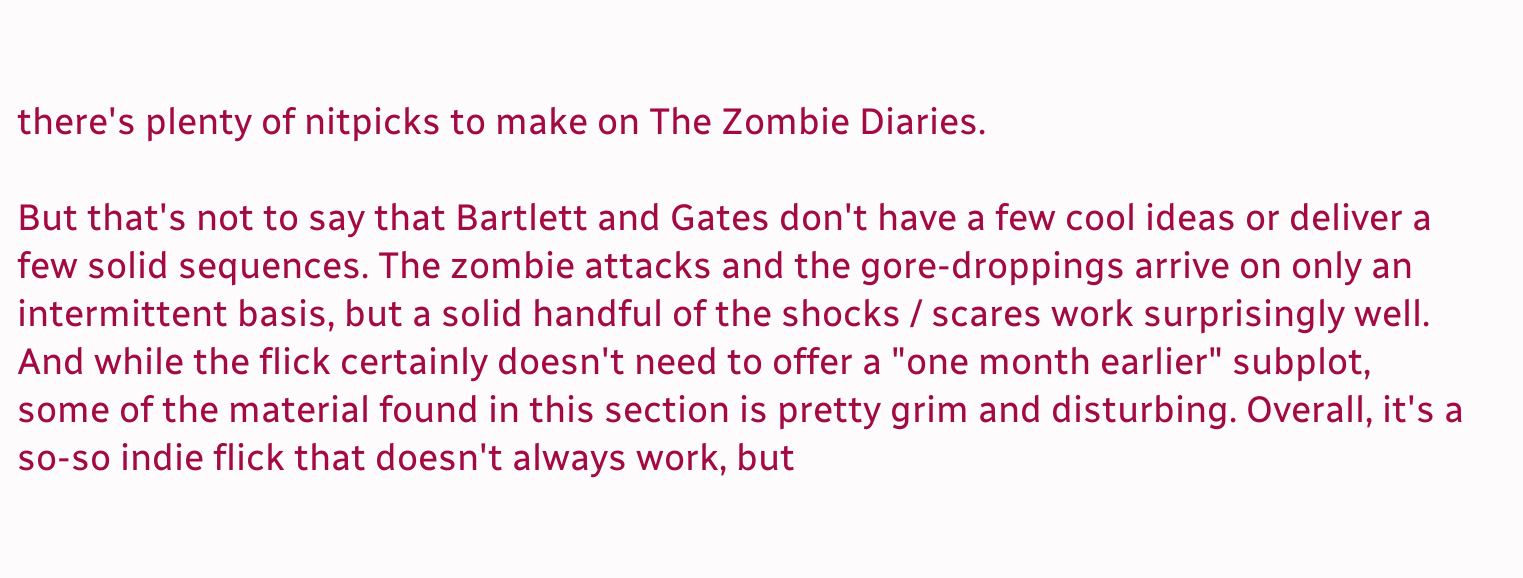there's plenty of nitpicks to make on The Zombie Diaries.

But that's not to say that Bartlett and Gates don't have a few cool ideas or deliver a few solid sequences. The zombie attacks and the gore-droppings arrive on only an intermittent basis, but a solid handful of the shocks / scares work surprisingly well. And while the flick certainly doesn't need to offer a "one month earlier" subplot, some of the material found in this section is pretty grim and disturbing. Overall, it's a so-so indie flick that doesn't always work, but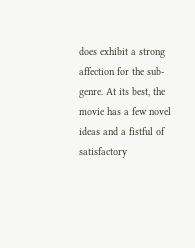does exhibit a strong affection for the sub-genre. At its best, the movie has a few novel ideas and a fistful of satisfactory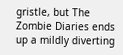gristle, but The Zombie Diaries ends up a mildly diverting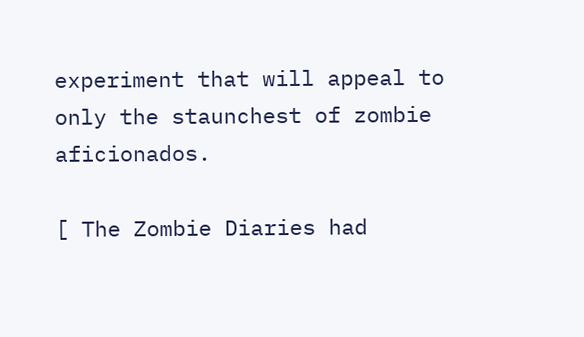experiment that will appeal to only the staunchest of zombie aficionados.

[ The Zombie Diaries had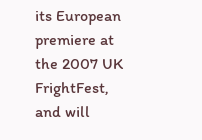its European premiere at the 2007 UK FrightFest, and will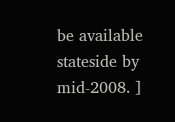be available stateside by mid-2008. ]